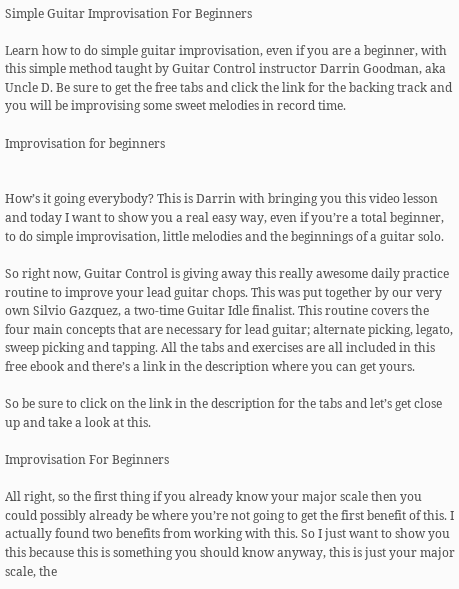Simple Guitar Improvisation For Beginners

Learn how to do simple guitar improvisation, even if you are a beginner, with this simple method taught by Guitar Control instructor Darrin Goodman, aka Uncle D. Be sure to get the free tabs and click the link for the backing track and you will be improvising some sweet melodies in record time.

Improvisation for beginners


How’s it going everybody? This is Darrin with bringing you this video lesson and today I want to show you a real easy way, even if you’re a total beginner, to do simple improvisation, little melodies and the beginnings of a guitar solo.

So right now, Guitar Control is giving away this really awesome daily practice routine to improve your lead guitar chops. This was put together by our very own Silvio Gazquez, a two-time Guitar Idle finalist. This routine covers the four main concepts that are necessary for lead guitar; alternate picking, legato, sweep picking and tapping. All the tabs and exercises are all included in this free ebook and there’s a link in the description where you can get yours.

So be sure to click on the link in the description for the tabs and let’s get close up and take a look at this.

Improvisation For Beginners

All right, so the first thing if you already know your major scale then you could possibly already be where you’re not going to get the first benefit of this. I actually found two benefits from working with this. So I just want to show you this because this is something you should know anyway, this is just your major scale, the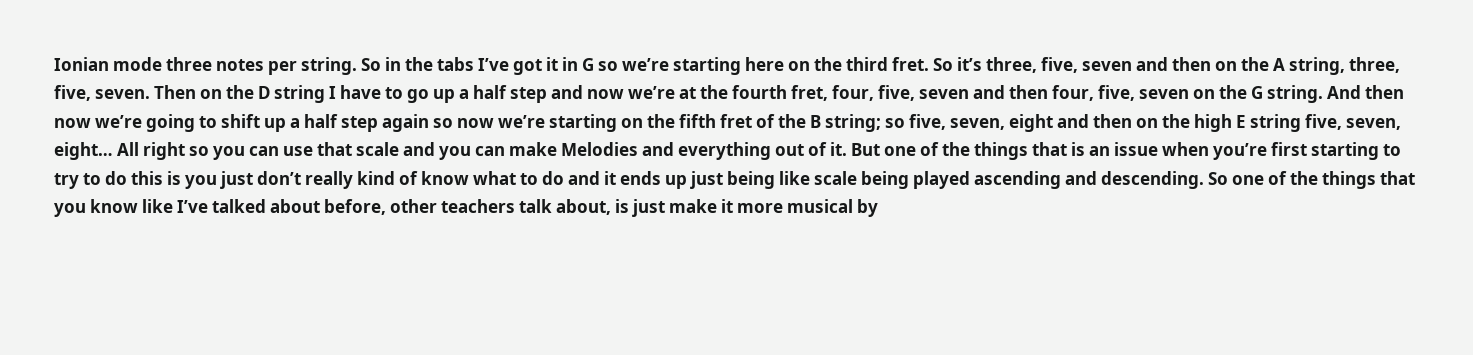Ionian mode three notes per string. So in the tabs I’ve got it in G so we’re starting here on the third fret. So it’s three, five, seven and then on the A string, three, five, seven. Then on the D string I have to go up a half step and now we’re at the fourth fret, four, five, seven and then four, five, seven on the G string. And then now we’re going to shift up a half step again so now we’re starting on the fifth fret of the B string; so five, seven, eight and then on the high E string five, seven, eight… All right so you can use that scale and you can make Melodies and everything out of it. But one of the things that is an issue when you’re first starting to try to do this is you just don’t really kind of know what to do and it ends up just being like scale being played ascending and descending. So one of the things that you know like I’ve talked about before, other teachers talk about, is just make it more musical by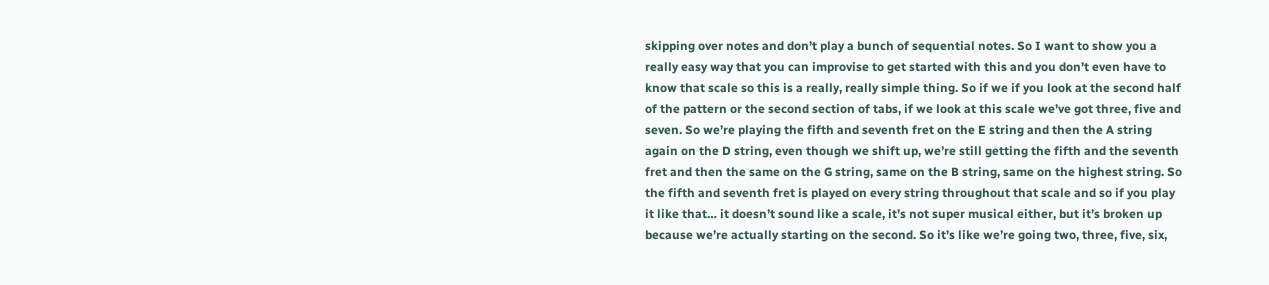skipping over notes and don’t play a bunch of sequential notes. So I want to show you a really easy way that you can improvise to get started with this and you don’t even have to know that scale so this is a really, really simple thing. So if we if you look at the second half of the pattern or the second section of tabs, if we look at this scale we’ve got three, five and seven. So we’re playing the fifth and seventh fret on the E string and then the A string again on the D string, even though we shift up, we’re still getting the fifth and the seventh fret and then the same on the G string, same on the B string, same on the highest string. So the fifth and seventh fret is played on every string throughout that scale and so if you play it like that… it doesn’t sound like a scale, it’s not super musical either, but it’s broken up because we’re actually starting on the second. So it’s like we’re going two, three, five, six,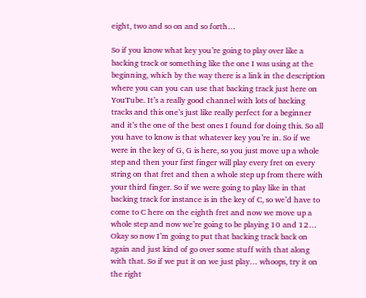eight, two and so on and so forth…

So if you know what key you’re going to play over like a backing track or something like the one I was using at the beginning, which by the way there is a link in the description where you can you can use that backing track just here on YouTube. It’s a really good channel with lots of backing tracks and this one’s just like really perfect for a beginner and it’s the one of the best ones I found for doing this. So all you have to know is that whatever key you’re in. So if we were in the key of G, G is here, so you just move up a whole step and then your first finger will play every fret on every string on that fret and then a whole step up from there with your third finger. So if we were going to play like in that backing track for instance is in the key of C, so we’d have to come to C here on the eighth fret and now we move up a whole step and now we’re going to be playing 10 and 12… Okay so now I’m going to put that backing track back on again and just kind of go over some stuff with that along with that. So if we put it on we just play… whoops, try it on the right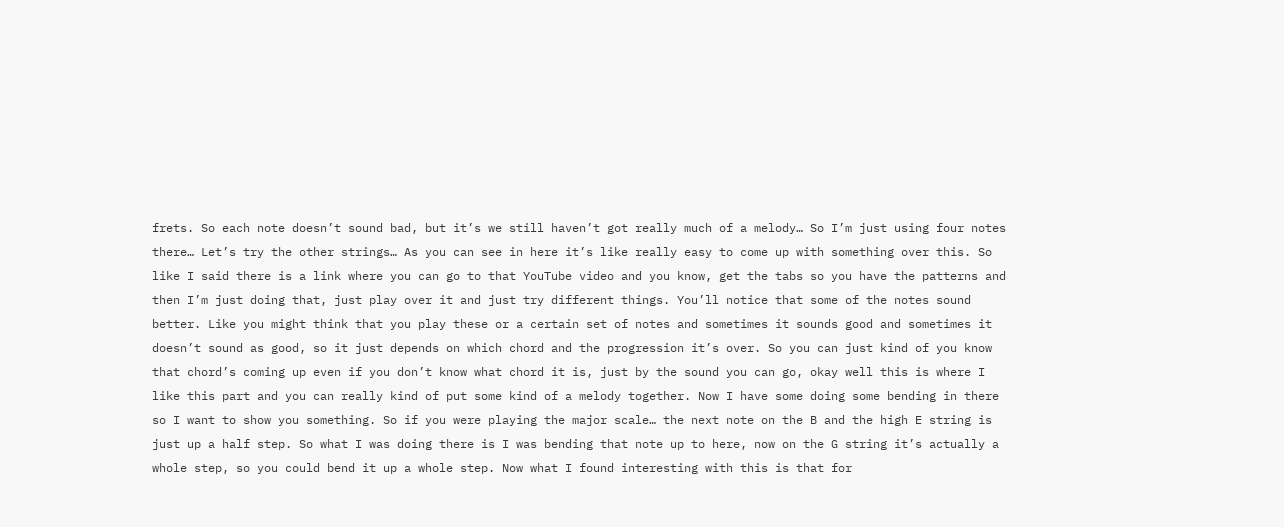frets. So each note doesn’t sound bad, but it’s we still haven’t got really much of a melody… So I’m just using four notes there… Let’s try the other strings… As you can see in here it’s like really easy to come up with something over this. So like I said there is a link where you can go to that YouTube video and you know, get the tabs so you have the patterns and then I’m just doing that, just play over it and just try different things. You’ll notice that some of the notes sound better. Like you might think that you play these or a certain set of notes and sometimes it sounds good and sometimes it doesn’t sound as good, so it just depends on which chord and the progression it’s over. So you can just kind of you know that chord’s coming up even if you don’t know what chord it is, just by the sound you can go, okay well this is where I like this part and you can really kind of put some kind of a melody together. Now I have some doing some bending in there so I want to show you something. So if you were playing the major scale… the next note on the B and the high E string is just up a half step. So what I was doing there is I was bending that note up to here, now on the G string it’s actually a whole step, so you could bend it up a whole step. Now what I found interesting with this is that for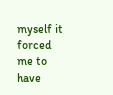myself it forced me to have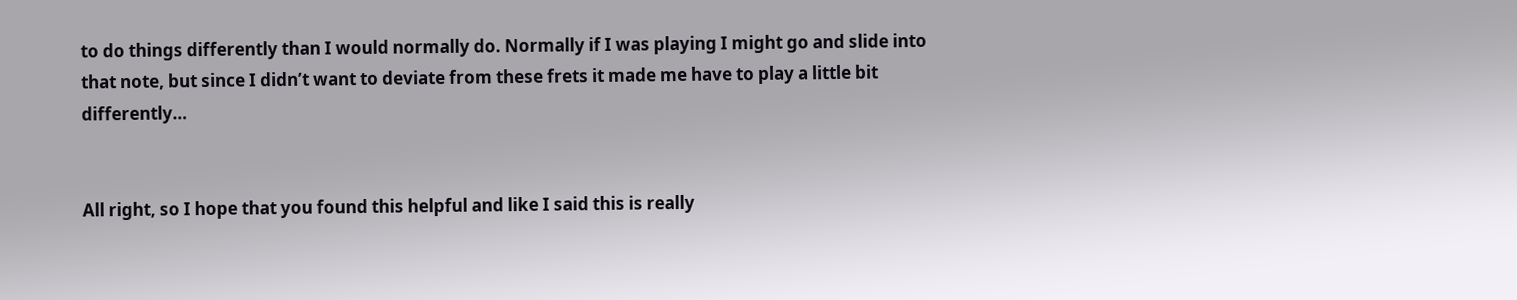to do things differently than I would normally do. Normally if I was playing I might go and slide into that note, but since I didn’t want to deviate from these frets it made me have to play a little bit differently…


All right, so I hope that you found this helpful and like I said this is really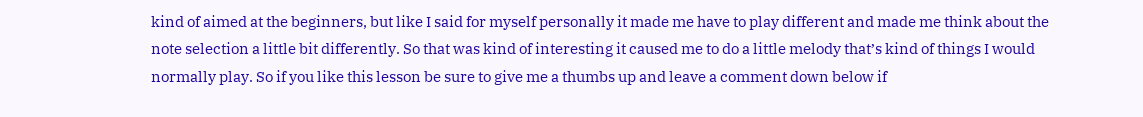kind of aimed at the beginners, but like I said for myself personally it made me have to play different and made me think about the note selection a little bit differently. So that was kind of interesting it caused me to do a little melody that’s kind of things I would normally play. So if you like this lesson be sure to give me a thumbs up and leave a comment down below if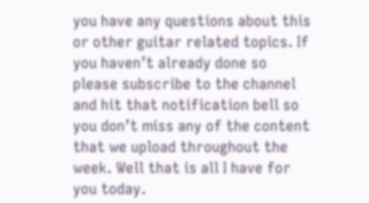you have any questions about this or other guitar related topics. If you haven’t already done so please subscribe to the channel and hit that notification bell so you don’t miss any of the content that we upload throughout the week. Well that is all I have for you today.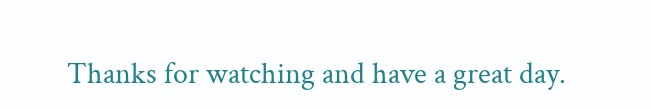Thanks for watching and have a great day.